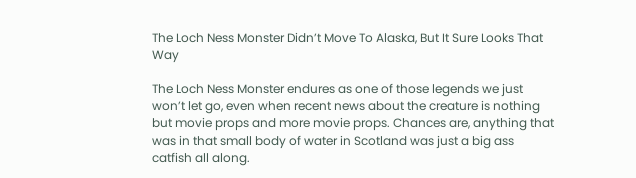The Loch Ness Monster Didn’t Move To Alaska, But It Sure Looks That Way

The Loch Ness Monster endures as one of those legends we just won’t let go, even when recent news about the creature is nothing but movie props and more movie props. Chances are, anything that was in that small body of water in Scotland was just a big ass catfish all along.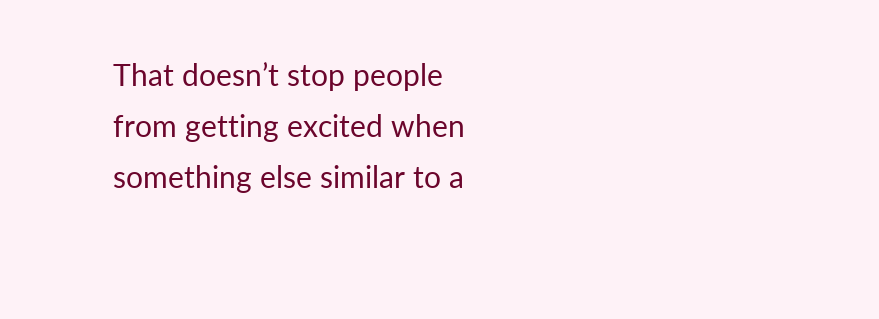That doesn’t stop people from getting excited when something else similar to a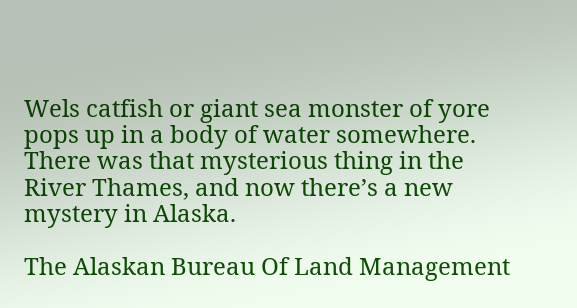Wels catfish or giant sea monster of yore pops up in a body of water somewhere. There was that mysterious thing in the River Thames, and now there’s a new mystery in Alaska.

The Alaskan Bureau Of Land Management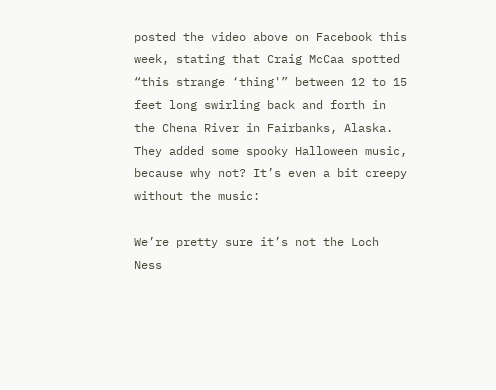posted the video above on Facebook this week, stating that Craig McCaa spotted “this strange ‘thing'” between 12 to 15 feet long swirling back and forth in the Chena River in Fairbanks, Alaska. They added some spooky Halloween music, because why not? It’s even a bit creepy without the music:

We’re pretty sure it’s not the Loch Ness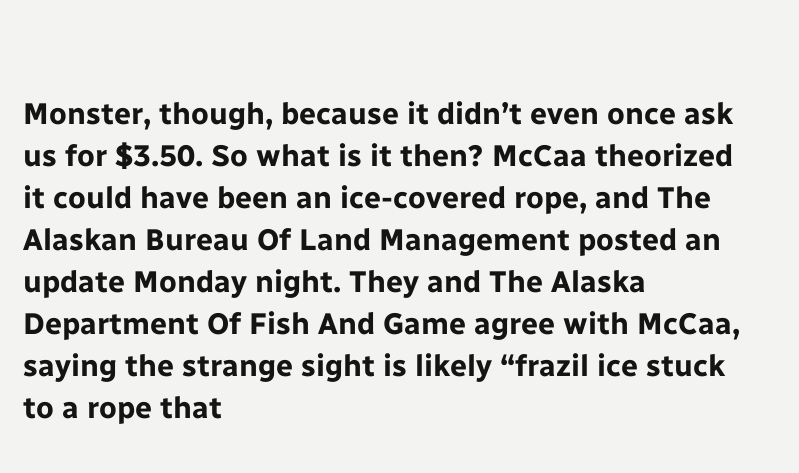Monster, though, because it didn’t even once ask us for $3.50. So what is it then? McCaa theorized it could have been an ice-covered rope, and The Alaskan Bureau Of Land Management posted an update Monday night. They and The Alaska Department Of Fish And Game agree with McCaa, saying the strange sight is likely “frazil ice stuck to a rope that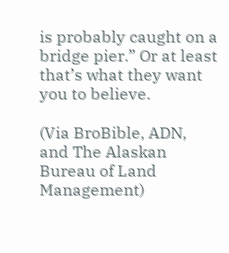is probably caught on a bridge pier.” Or at least that’s what they want you to believe.

(Via BroBible, ADN, and The Alaskan Bureau of Land Management)